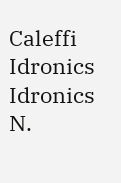Caleffi Idronics
Idronics N.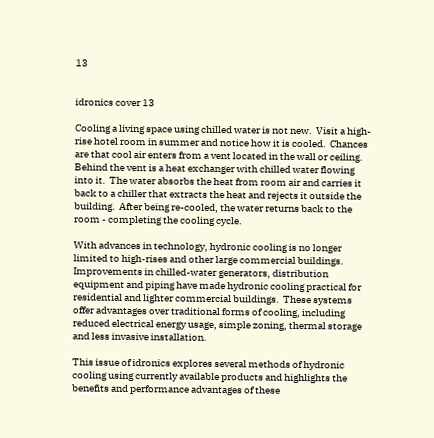13


idronics cover 13

Cooling a living space using chilled water is not new.  Visit a high-rise hotel room in summer and notice how it is cooled.  Chances are that cool air enters from a vent located in the wall or ceiling.  Behind the vent is a heat exchanger with chilled water flowing into it.  The water absorbs the heat from room air and carries it back to a chiller that extracts the heat and rejects it outside the building.  After being re-cooled, the water returns back to the room - completing the cooling cycle.

With advances in technology, hydronic cooling is no longer limited to high-rises and other large commercial buildings.  Improvements in chilled-water generators, distribution equipment and piping have made hydronic cooling practical for residential and lighter commercial buildings.  These systems offer advantages over traditional forms of cooling, including reduced electrical energy usage, simple zoning, thermal storage and less invasive installation.

This issue of idronics explores several methods of hydronic cooling using currently available products and highlights the benefits and performance advantages of these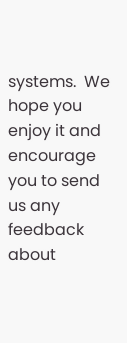systems.  We hope you enjoy it and encourage you to send us any feedback about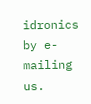idronics by e-mailing us.